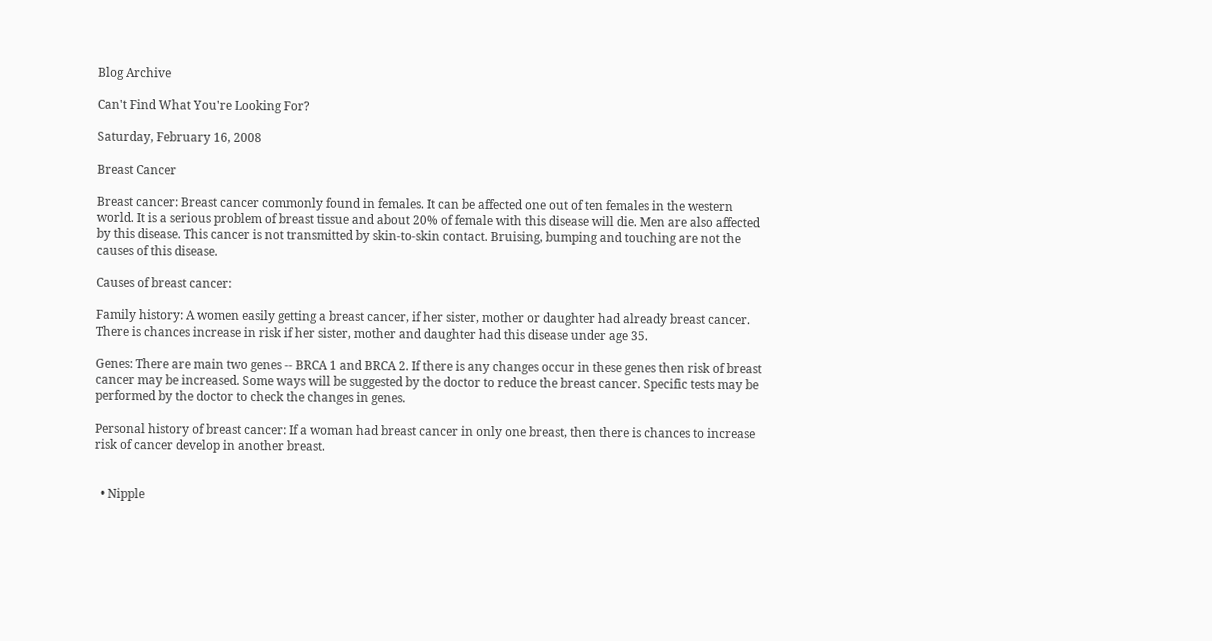Blog Archive

Can't Find What You're Looking For?

Saturday, February 16, 2008

Breast Cancer

Breast cancer: Breast cancer commonly found in females. It can be affected one out of ten females in the western world. It is a serious problem of breast tissue and about 20% of female with this disease will die. Men are also affected by this disease. This cancer is not transmitted by skin-to-skin contact. Bruising, bumping and touching are not the causes of this disease.

Causes of breast cancer:

Family history: A women easily getting a breast cancer, if her sister, mother or daughter had already breast cancer. There is chances increase in risk if her sister, mother and daughter had this disease under age 35.

Genes: There are main two genes -- BRCA 1 and BRCA 2. If there is any changes occur in these genes then risk of breast cancer may be increased. Some ways will be suggested by the doctor to reduce the breast cancer. Specific tests may be performed by the doctor to check the changes in genes.

Personal history of breast cancer: If a woman had breast cancer in only one breast, then there is chances to increase risk of cancer develop in another breast.


  • Nipple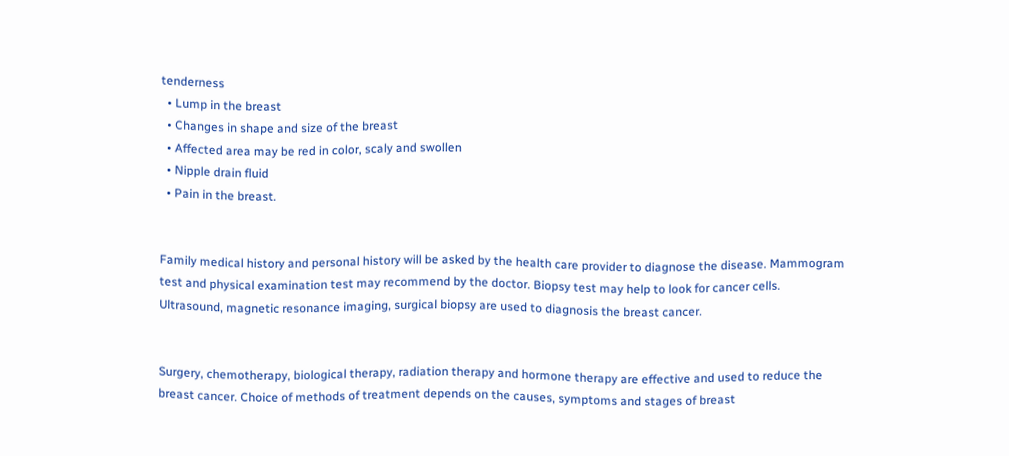tenderness
  • Lump in the breast
  • Changes in shape and size of the breast
  • Affected area may be red in color, scaly and swollen
  • Nipple drain fluid
  • Pain in the breast.


Family medical history and personal history will be asked by the health care provider to diagnose the disease. Mammogram test and physical examination test may recommend by the doctor. Biopsy test may help to look for cancer cells. Ultrasound, magnetic resonance imaging, surgical biopsy are used to diagnosis the breast cancer.


Surgery, chemotherapy, biological therapy, radiation therapy and hormone therapy are effective and used to reduce the breast cancer. Choice of methods of treatment depends on the causes, symptoms and stages of breast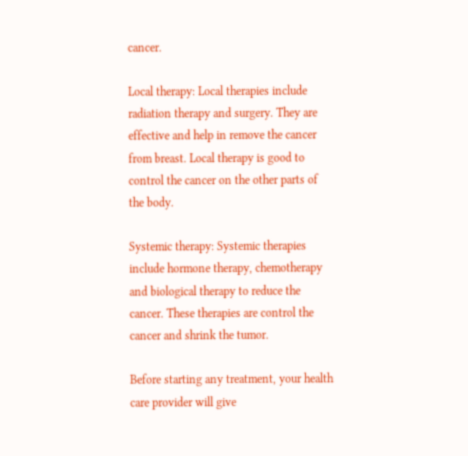cancer.

Local therapy: Local therapies include radiation therapy and surgery. They are effective and help in remove the cancer from breast. Local therapy is good to control the cancer on the other parts of the body.

Systemic therapy: Systemic therapies include hormone therapy, chemotherapy and biological therapy to reduce the cancer. These therapies are control the cancer and shrink the tumor.

Before starting any treatment, your health care provider will give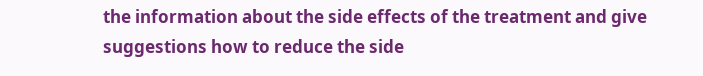the information about the side effects of the treatment and give suggestions how to reduce the side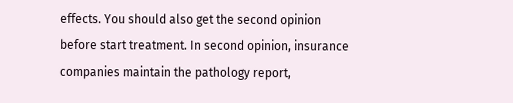effects. You should also get the second opinion before start treatment. In second opinion, insurance companies maintain the pathology report,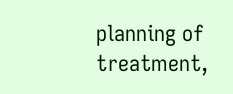planning of treatment,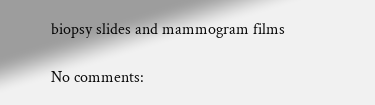biopsy slides and mammogram films

No comments: